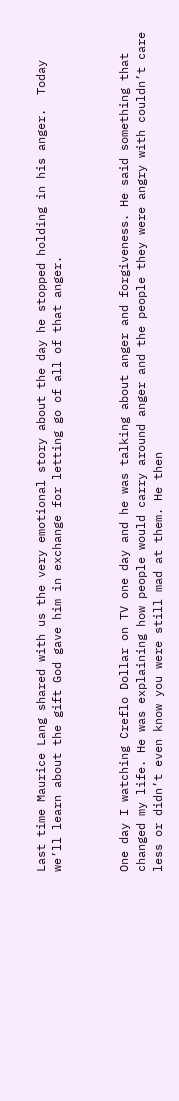Last time Maurice Lang shared with us the very emotional story about the day he stopped holding in his anger.  Today we’ll learn about the gift God gave him in exchange for letting go of all of that anger.



One day I watching Creflo Dollar on TV one day and he was talking about anger and forgiveness. He said something that changed my life. He was explaining how people would carry around anger and the people they were angry with couldn’t care less or didn’t even know you were still mad at them. He then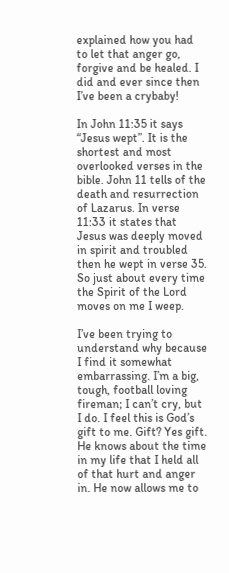explained how you had to let that anger go, forgive and be healed. I did and ever since then I’ve been a crybaby!

In John 11:35 it says “Jesus wept”. It is the shortest and most overlooked verses in the bible. John 11 tells of the death and resurrection of Lazarus. In verse 11:33 it states that Jesus was deeply moved in spirit and troubled then he wept in verse 35. So just about every time the Spirit of the Lord moves on me I weep.

I’ve been trying to understand why because I find it somewhat embarrassing. I’m a big, tough, football loving fireman; I can’t cry, but I do. I feel this is God’s gift to me. Gift? Yes gift. He knows about the time in my life that I held all of that hurt and anger in. He now allows me to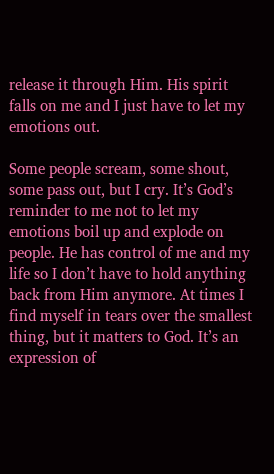release it through Him. His spirit falls on me and I just have to let my emotions out.

Some people scream, some shout, some pass out, but I cry. It’s God’s reminder to me not to let my emotions boil up and explode on people. He has control of me and my life so I don’t have to hold anything back from Him anymore. At times I find myself in tears over the smallest thing, but it matters to God. It’s an expression of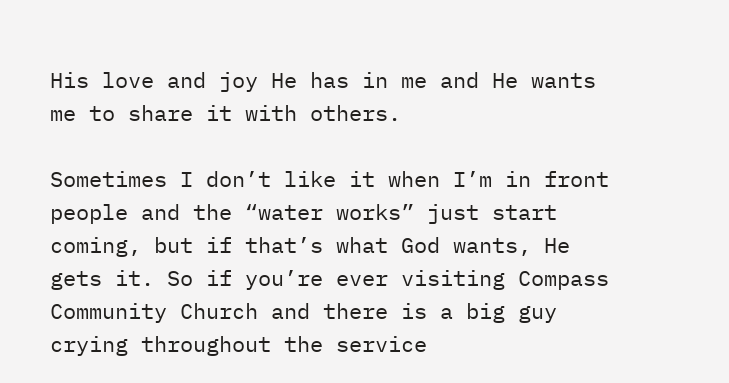His love and joy He has in me and He wants me to share it with others.

Sometimes I don’t like it when I’m in front people and the “water works” just start coming, but if that’s what God wants, He gets it. So if you’re ever visiting Compass Community Church and there is a big guy crying throughout the service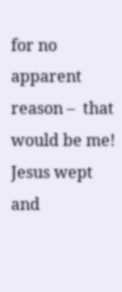for no apparent reason –  that would be me! Jesus wept and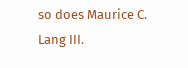so does Maurice C. Lang III.